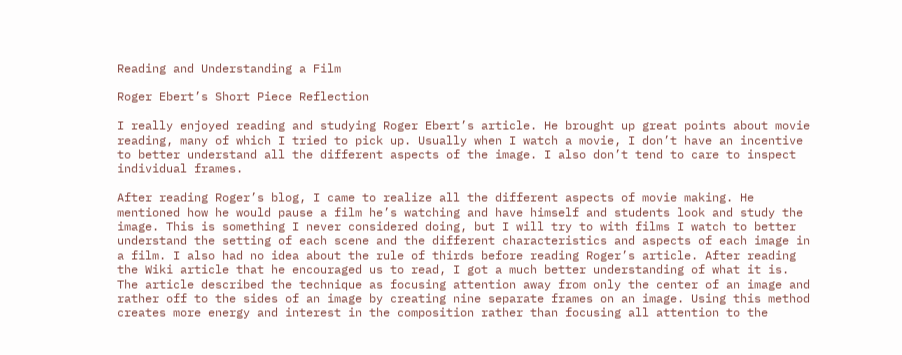Reading and Understanding a Film

Roger Ebert’s Short Piece Reflection

I really enjoyed reading and studying Roger Ebert’s article. He brought up great points about movie reading, many of which I tried to pick up. Usually when I watch a movie, I don’t have an incentive to better understand all the different aspects of the image. I also don’t tend to care to inspect individual frames.

After reading Roger’s blog, I came to realize all the different aspects of movie making. He mentioned how he would pause a film he’s watching and have himself and students look and study the image. This is something I never considered doing, but I will try to with films I watch to better understand the setting of each scene and the different characteristics and aspects of each image in a film. I also had no idea about the rule of thirds before reading Roger’s article. After reading the Wiki article that he encouraged us to read, I got a much better understanding of what it is. The article described the technique as focusing attention away from only the center of an image and rather off to the sides of an image by creating nine separate frames on an image. Using this method creates more energy and interest in the composition rather than focusing all attention to the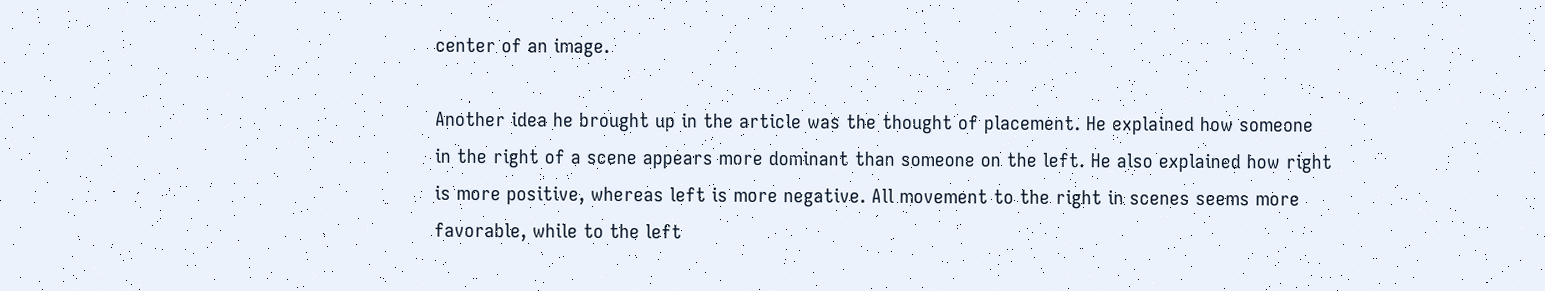center of an image.

Another idea he brought up in the article was the thought of placement. He explained how someone in the right of a scene appears more dominant than someone on the left. He also explained how right is more positive, whereas left is more negative. All movement to the right in scenes seems more favorable, while to the left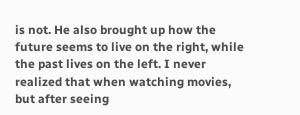is not. He also brought up how the future seems to live on the right, while the past lives on the left. I never realized that when watching movies, but after seeing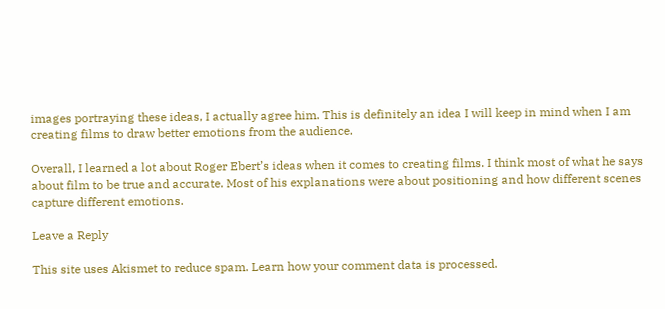images portraying these ideas, I actually agree him. This is definitely an idea I will keep in mind when I am creating films to draw better emotions from the audience.

Overall, I learned a lot about Roger Ebert’s ideas when it comes to creating films. I think most of what he says about film to be true and accurate. Most of his explanations were about positioning and how different scenes capture different emotions.

Leave a Reply

This site uses Akismet to reduce spam. Learn how your comment data is processed.